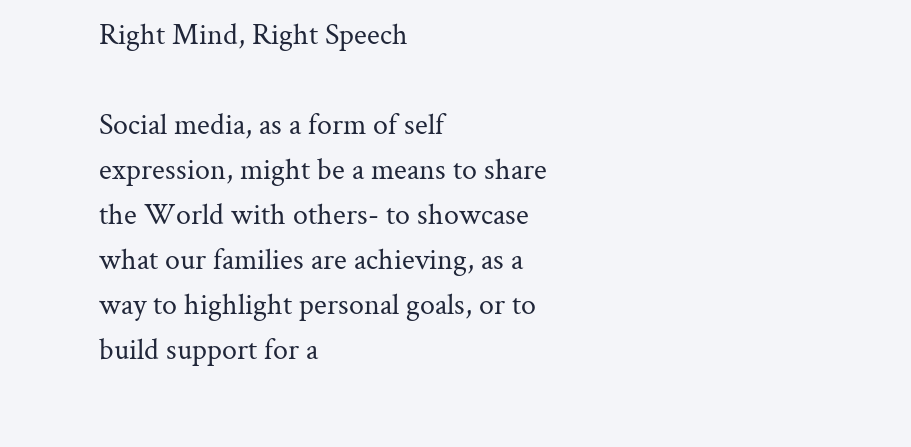Right Mind, Right Speech

Social media, as a form of self expression, might be a means to share the World with others- to showcase what our families are achieving, as a way to highlight personal goals, or to build support for a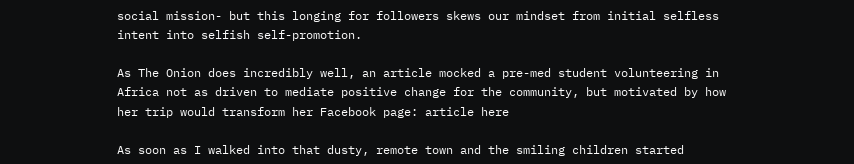social mission- but this longing for followers skews our mindset from initial selfless intent into selfish self-promotion.

As The Onion does incredibly well, an article mocked a pre-med student volunteering in Africa not as driven to mediate positive change for the community, but motivated by how her trip would transform her Facebook page: article here

As soon as I walked into that dusty, remote town and the smiling children started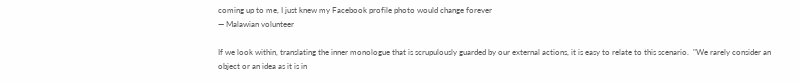coming up to me, I just knew my Facebook profile photo would change forever
— Malawian volunteer

If we look within, translating the inner monologue that is scrupulously guarded by our external actions, it is easy to relate to this scenario.  "We rarely consider an object or an idea as it is in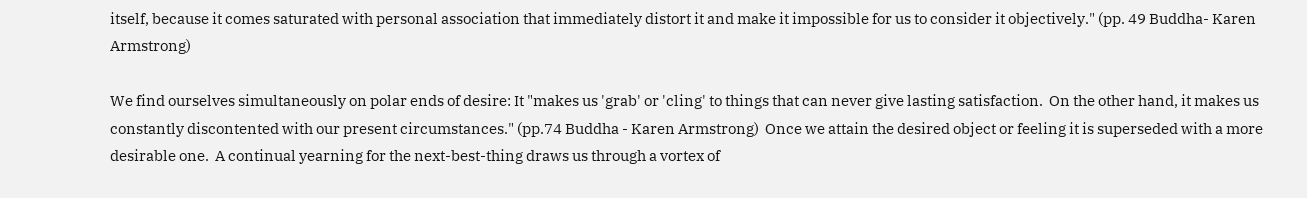itself, because it comes saturated with personal association that immediately distort it and make it impossible for us to consider it objectively." (pp. 49 Buddha- Karen Armstrong)

We find ourselves simultaneously on polar ends of desire: It "makes us 'grab' or 'cling' to things that can never give lasting satisfaction.  On the other hand, it makes us constantly discontented with our present circumstances." (pp.74 Buddha - Karen Armstrong)  Once we attain the desired object or feeling it is superseded with a more desirable one.  A continual yearning for the next-best-thing draws us through a vortex of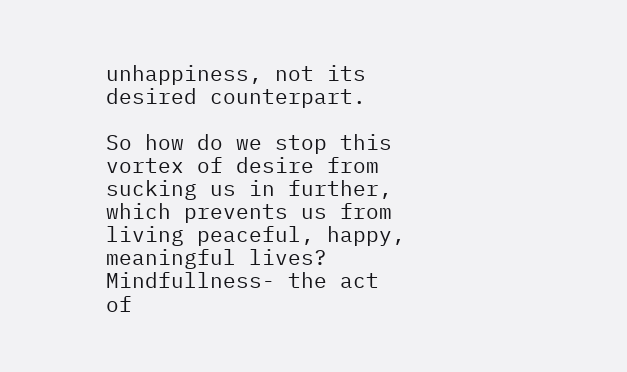unhappiness, not its desired counterpart.

So how do we stop this vortex of desire from sucking us in further,  which prevents us from living peaceful, happy, meaningful lives?  Mindfullness- the act of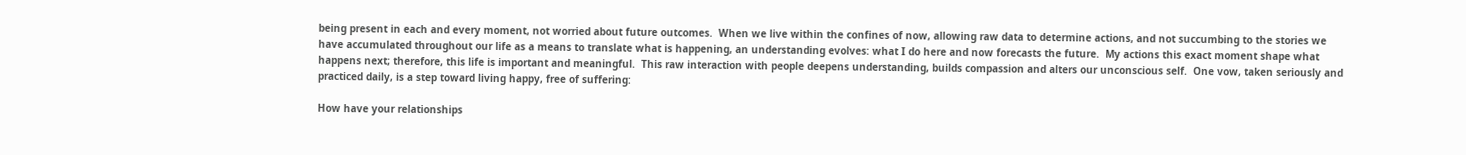being present in each and every moment, not worried about future outcomes.  When we live within the confines of now, allowing raw data to determine actions, and not succumbing to the stories we have accumulated throughout our life as a means to translate what is happening, an understanding evolves: what I do here and now forecasts the future.  My actions this exact moment shape what happens next; therefore, this life is important and meaningful.  This raw interaction with people deepens understanding, builds compassion and alters our unconscious self.  One vow, taken seriously and practiced daily, is a step toward living happy, free of suffering:

How have your relationships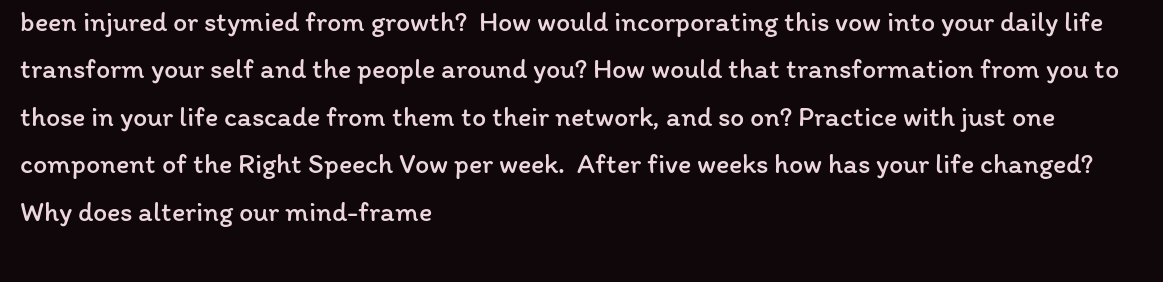been injured or stymied from growth?  How would incorporating this vow into your daily life transform your self and the people around you? How would that transformation from you to those in your life cascade from them to their network, and so on? Practice with just one component of the Right Speech Vow per week.  After five weeks how has your life changed?  Why does altering our mind-frame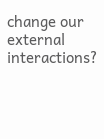change our external interactions?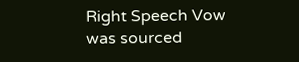Right Speech Vow was sourced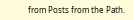from Posts from the Path.